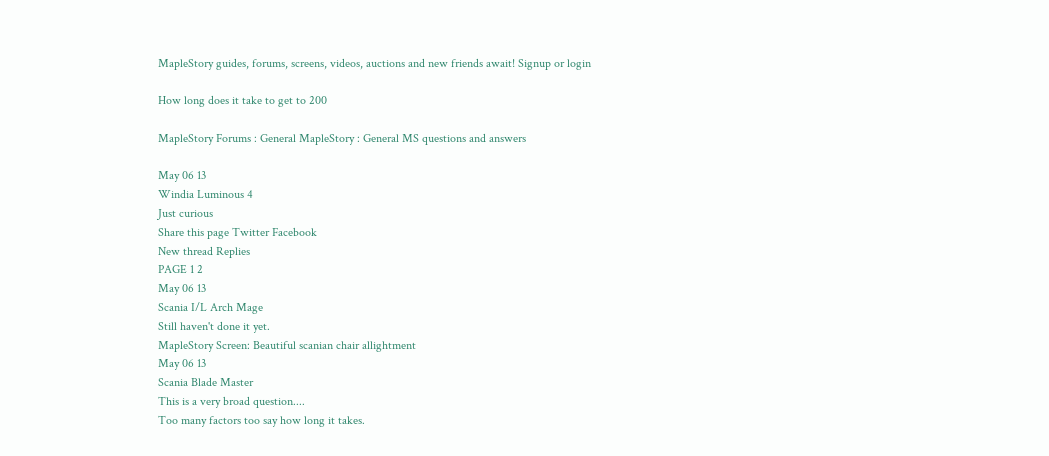MapleStory guides, forums, screens, videos, auctions and new friends await! Signup or login

How long does it take to get to 200

MapleStory Forums : General MapleStory : General MS questions and answers

May 06 13
Windia Luminous 4
Just curious
Share this page Twitter Facebook
New thread Replies
PAGE 1 2
May 06 13
Scania I/L Arch Mage
Still haven't done it yet.
MapleStory Screen: Beautiful scanian chair allightment
May 06 13
Scania Blade Master
This is a very broad question....
Too many factors too say how long it takes.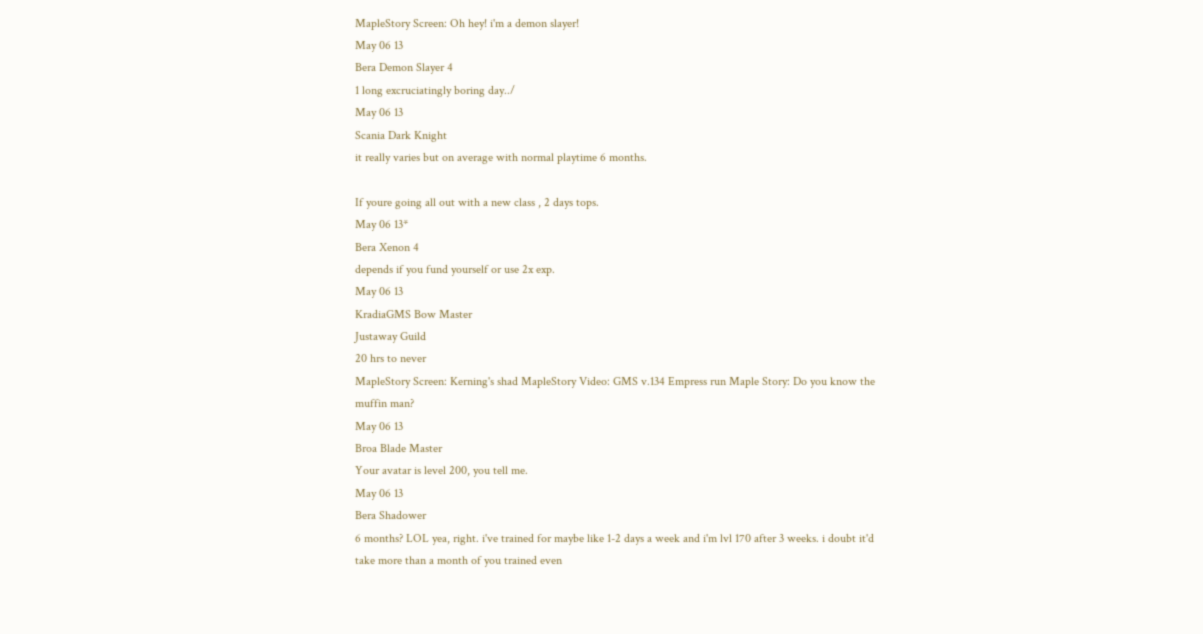MapleStory Screen: Oh hey! i'm a demon slayer!
May 06 13
Bera Demon Slayer 4
1 long excruciatingly boring day../
May 06 13
Scania Dark Knight
it really varies but on average with normal playtime 6 months.

If youre going all out with a new class , 2 days tops.
May 06 13*
Bera Xenon 4
depends if you fund yourself or use 2x exp.
May 06 13
KradiaGMS Bow Master
Justaway Guild
20 hrs to never
MapleStory Screen: Kerning's shad MapleStory Video: GMS v.134 Empress run Maple Story: Do you know the muffin man?
May 06 13
Broa Blade Master
Your avatar is level 200, you tell me.
May 06 13
Bera Shadower
6 months? LOL yea, right. i've trained for maybe like 1-2 days a week and i'm lvl 170 after 3 weeks. i doubt it'd take more than a month of you trained even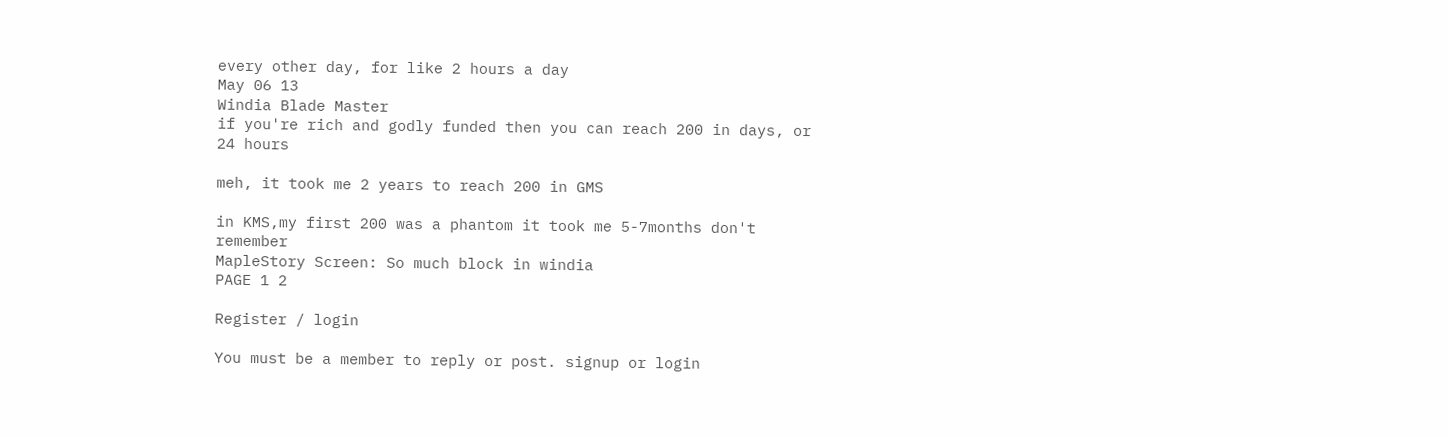every other day, for like 2 hours a day
May 06 13
Windia Blade Master
if you're rich and godly funded then you can reach 200 in days, or 24 hours

meh, it took me 2 years to reach 200 in GMS

in KMS,my first 200 was a phantom it took me 5-7months don't remember
MapleStory Screen: So much block in windia
PAGE 1 2

Register / login

You must be a member to reply or post. signup or login